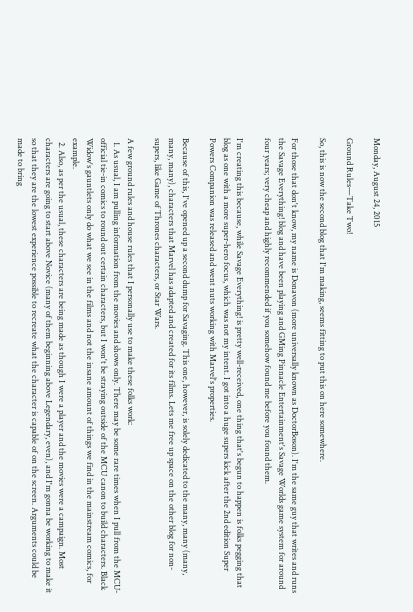Monday, August 24, 2015

Ground Rules—Take Two!

So, this is now the second blog that I'm making, seems fitting to put this on here somewhere.

For those that don't know, my name is Donavon (more universally known as DoctorBoson). I'm the same guy that writes and runs the Savage Everything! blog and have been playing and GMing Pinnacle Entertainment's Savage Worlds game system for around four years; very cheap and highly recommended if you somehow found me before you found them.

I'm creating this because, while Savage Everything! is pretty well-received, one thing that's begun to happen is folks pegging that blog as one with a more super-hero focus, which was not my intent. I got into a huge supers kick after the 2nd edition Super Powers Companion was released and went nuts working with Marvel's properties.

Because of this, I've opened up a second dump for Savaging. This one, however, is solely dedicated to the many, many (many, many, many), characters that Marvel has adapted and created for its films. Lets me free up space on the other blog for non-supers, like Game of Thrones characters, or Star Wars.

A few ground rules and house rules that I personally use to make these folks work:
  1. As usual, I am pulling information from the movies and shows only. There may be some rare times when I pull from the MCU-official tie-in comics to round out certain characters, but I won't be straying outside of the MCU canon to build characters. Black Widow's gauntlets only do what we see in the films and not the insane amount of things we find in the mainstream comics, for example.
  2. Also, as per the usual, these characters are being made as though I were a player and the movies were a campaign. Most characters are going to start above Novice (many of them beginning above Legendary, even), and I'm gonna be working to make it so that they are the lowest experience possible to recreate what the character is capable of on the screen. Arguments could be made to bring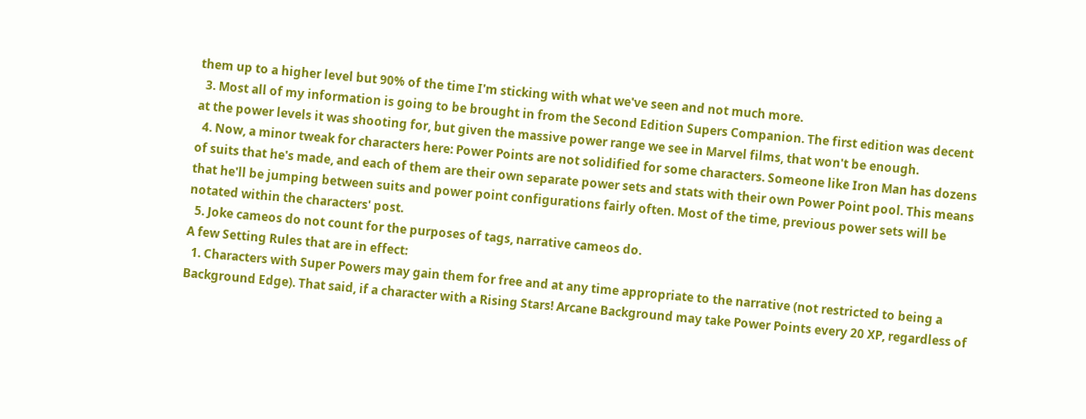them up to a higher level but 90% of the time I'm sticking with what we've seen and not much more.
  3. Most all of my information is going to be brought in from the Second Edition Supers Companion. The first edition was decent at the power levels it was shooting for, but given the massive power range we see in Marvel films, that won't be enough.
  4. Now, a minor tweak for characters here: Power Points are not solidified for some characters. Someone like Iron Man has dozens of suits that he's made, and each of them are their own separate power sets and stats with their own Power Point pool. This means that he'll be jumping between suits and power point configurations fairly often. Most of the time, previous power sets will be notated within the characters' post.
  5. Joke cameos do not count for the purposes of tags, narrative cameos do.
A few Setting Rules that are in effect:
  1. Characters with Super Powers may gain them for free and at any time appropriate to the narrative (not restricted to being a Background Edge). That said, if a character with a Rising Stars! Arcane Background may take Power Points every 20 XP, regardless of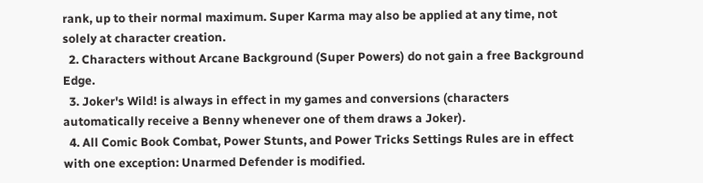rank, up to their normal maximum. Super Karma may also be applied at any time, not solely at character creation.
  2. Characters without Arcane Background (Super Powers) do not gain a free Background Edge.
  3. Joker's Wild! is always in effect in my games and conversions (characters automatically receive a Benny whenever one of them draws a Joker).
  4. All Comic Book Combat, Power Stunts, and Power Tricks Settings Rules are in effect with one exception: Unarmed Defender is modified.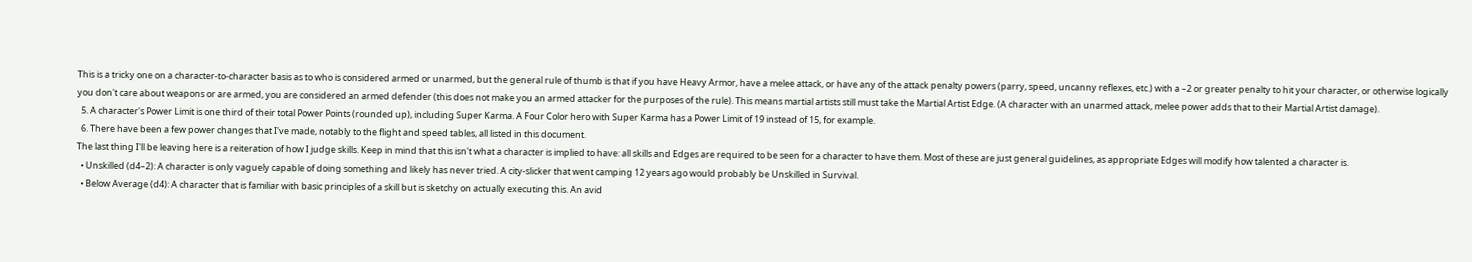This is a tricky one on a character-to-character basis as to who is considered armed or unarmed, but the general rule of thumb is that if you have Heavy Armor, have a melee attack, or have any of the attack penalty powers (parry, speed, uncanny reflexes, etc.) with a –2 or greater penalty to hit your character, or otherwise logically you don't care about weapons or are armed, you are considered an armed defender (this does not make you an armed attacker for the purposes of the rule). This means martial artists still must take the Martial Artist Edge. (A character with an unarmed attack, melee power adds that to their Martial Artist damage).
  5. A character's Power Limit is one third of their total Power Points (rounded up), including Super Karma. A Four Color hero with Super Karma has a Power Limit of 19 instead of 15, for example.
  6. There have been a few power changes that I've made, notably to the flight and speed tables, all listed in this document.
The last thing I'll be leaving here is a reiteration of how I judge skills. Keep in mind that this isn't what a character is implied to have: all skills and Edges are required to be seen for a character to have them. Most of these are just general guidelines, as appropriate Edges will modify how talented a character is.
  • Unskilled (d4–2): A character is only vaguely capable of doing something and likely has never tried. A city-slicker that went camping 12 years ago would probably be Unskilled in Survival.
  • Below Average (d4): A character that is familiar with basic principles of a skill but is sketchy on actually executing this. An avid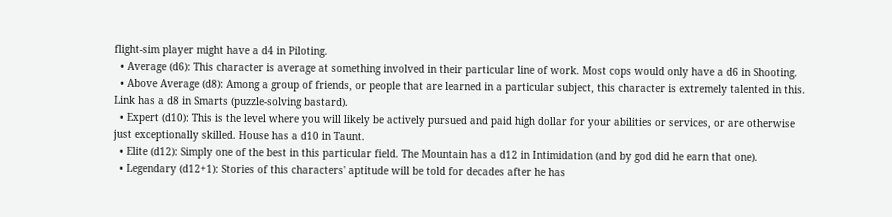flight-sim player might have a d4 in Piloting.
  • Average (d6): This character is average at something involved in their particular line of work. Most cops would only have a d6 in Shooting.
  • Above Average (d8): Among a group of friends, or people that are learned in a particular subject, this character is extremely talented in this. Link has a d8 in Smarts (puzzle-solving bastard).
  • Expert (d10): This is the level where you will likely be actively pursued and paid high dollar for your abilities or services, or are otherwise just exceptionally skilled. House has a d10 in Taunt.
  • Elite (d12): Simply one of the best in this particular field. The Mountain has a d12 in Intimidation (and by god did he earn that one).
  • Legendary (d12+1): Stories of this characters' aptitude will be told for decades after he has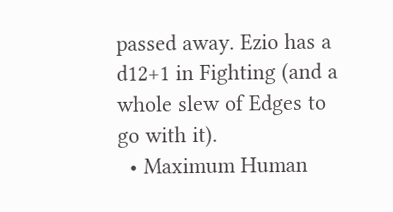passed away. Ezio has a d12+1 in Fighting (and a whole slew of Edges to go with it).
  • Maximum Human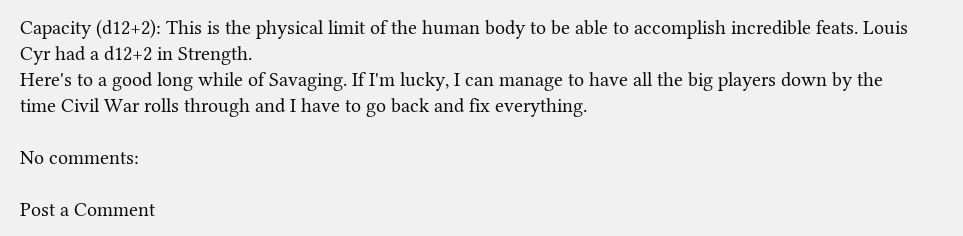Capacity (d12+2): This is the physical limit of the human body to be able to accomplish incredible feats. Louis Cyr had a d12+2 in Strength.
Here's to a good long while of Savaging. If I'm lucky, I can manage to have all the big players down by the time Civil War rolls through and I have to go back and fix everything.

No comments:

Post a Comment